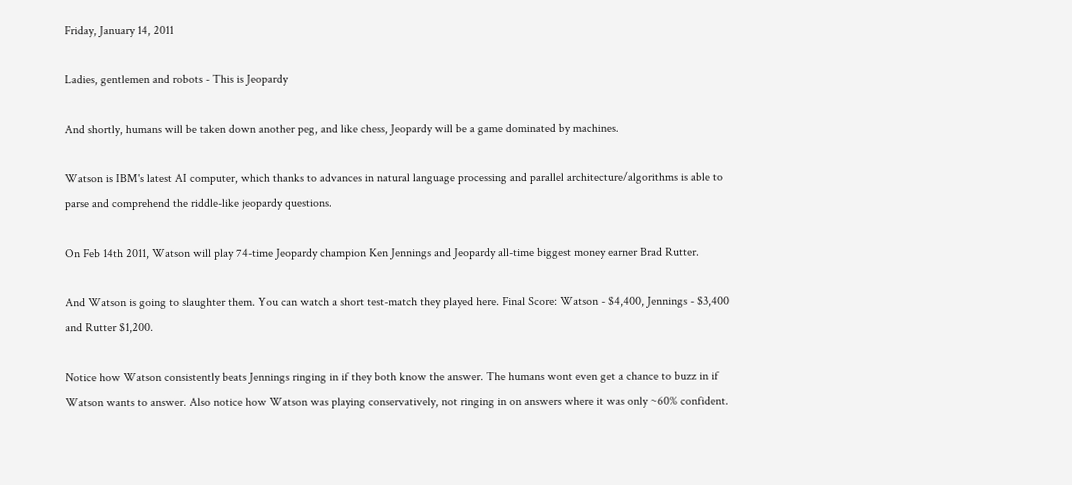Friday, January 14, 2011

Ladies, gentlemen and robots - This is Jeopardy

And shortly, humans will be taken down another peg, and like chess, Jeopardy will be a game dominated by machines.

Watson is IBM's latest AI computer, which thanks to advances in natural language processing and parallel architecture/algorithms is able to parse and comprehend the riddle-like jeopardy questions.

On Feb 14th 2011, Watson will play 74-time Jeopardy champion Ken Jennings and Jeopardy all-time biggest money earner Brad Rutter.

And Watson is going to slaughter them. You can watch a short test-match they played here. Final Score: Watson - $4,400, Jennings - $3,400 and Rutter $1,200.

Notice how Watson consistently beats Jennings ringing in if they both know the answer. The humans wont even get a chance to buzz in if Watson wants to answer. Also notice how Watson was playing conservatively, not ringing in on answers where it was only ~60% confident.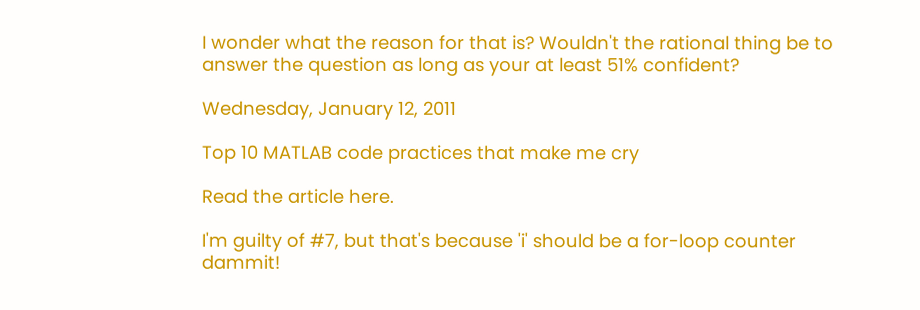I wonder what the reason for that is? Wouldn't the rational thing be to answer the question as long as your at least 51% confident?

Wednesday, January 12, 2011

Top 10 MATLAB code practices that make me cry

Read the article here.

I'm guilty of #7, but that's because 'i' should be a for-loop counter dammit!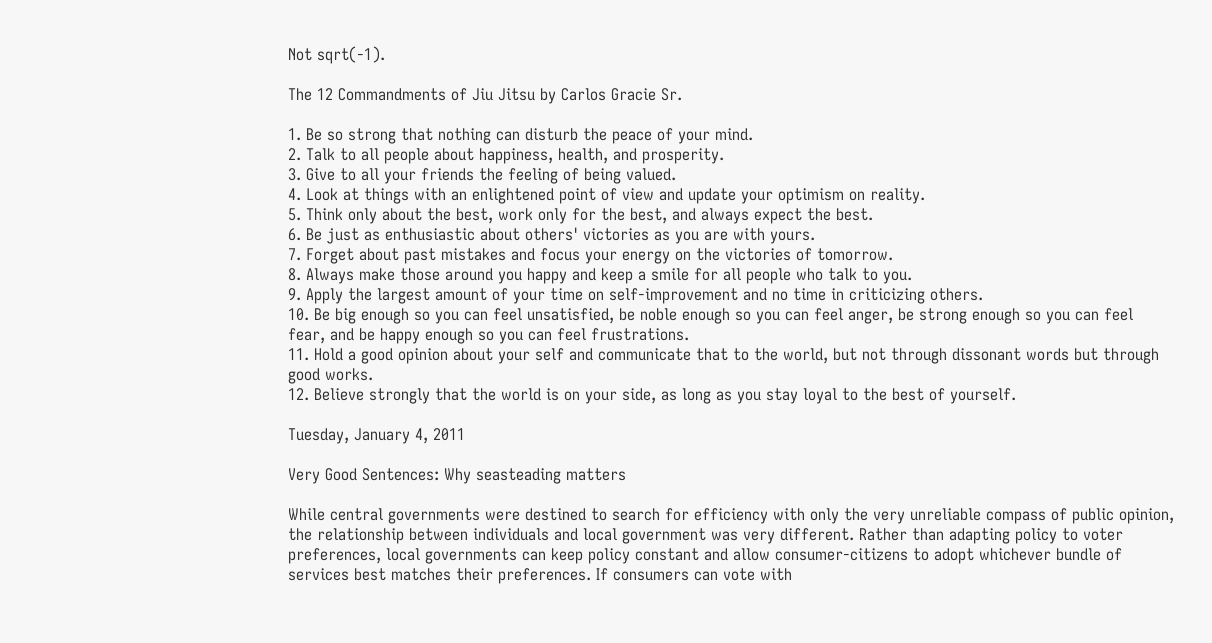Not sqrt(-1).

The 12 Commandments of Jiu Jitsu by Carlos Gracie Sr.

1. Be so strong that nothing can disturb the peace of your mind.
2. Talk to all people about happiness, health, and prosperity.
3. Give to all your friends the feeling of being valued.
4. Look at things with an enlightened point of view and update your optimism on reality.
5. Think only about the best, work only for the best, and always expect the best.
6. Be just as enthusiastic about others' victories as you are with yours.
7. Forget about past mistakes and focus your energy on the victories of tomorrow.
8. Always make those around you happy and keep a smile for all people who talk to you.
9. Apply the largest amount of your time on self-improvement and no time in criticizing others.
10. Be big enough so you can feel unsatisfied, be noble enough so you can feel anger, be strong enough so you can feel fear, and be happy enough so you can feel frustrations.
11. Hold a good opinion about your self and communicate that to the world, but not through dissonant words but through good works.
12. Believe strongly that the world is on your side, as long as you stay loyal to the best of yourself.

Tuesday, January 4, 2011

Very Good Sentences: Why seasteading matters

While central governments were destined to search for efficiency with only the very unreliable compass of public opinion, the relationship between individuals and local government was very different. Rather than adapting policy to voter preferences, local governments can keep policy constant and allow consumer-citizens to adopt whichever bundle of services best matches their preferences. If consumers can vote with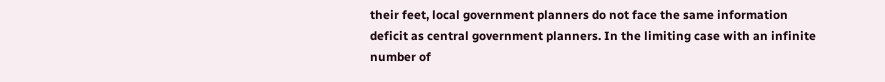their feet, local government planners do not face the same information deficit as central government planners. In the limiting case with an infinite number of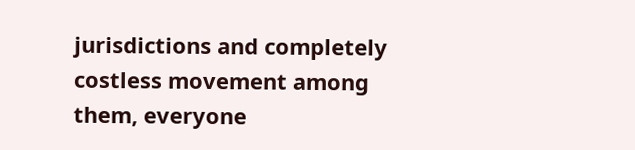jurisdictions and completely costless movement among them, everyone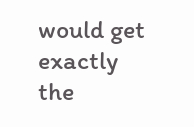would get exactly the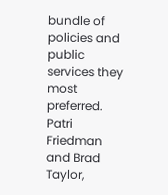bundle of policies and public services they most preferred.
Patri Friedman and Brad Taylor,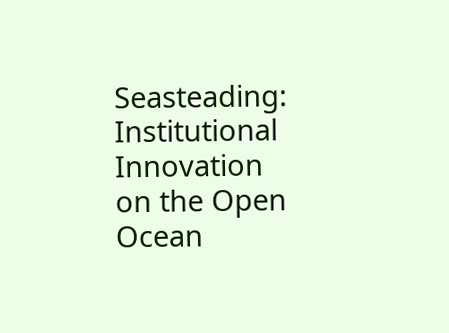Seasteading: Institutional Innovation on the Open Ocean